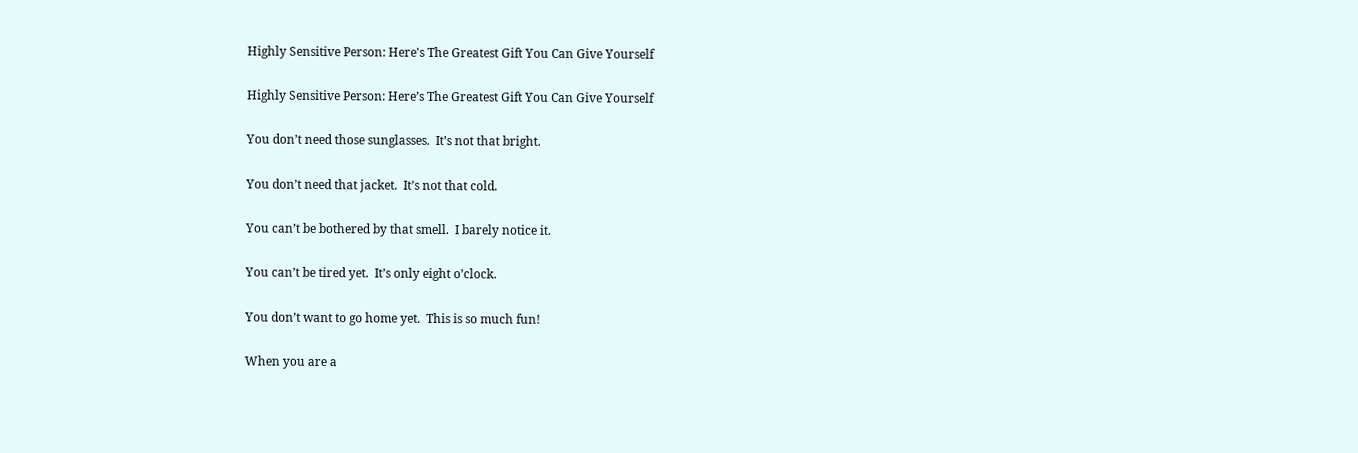Highly Sensitive Person: Here's The Greatest Gift You Can Give Yourself

Highly Sensitive Person: Here’s The Greatest Gift You Can Give Yourself

You don’t need those sunglasses.  It’s not that bright.

You don’t need that jacket.  It’s not that cold.

You can’t be bothered by that smell.  I barely notice it.

You can’t be tired yet.  It’s only eight o’clock.

You don’t want to go home yet.  This is so much fun!

When you are a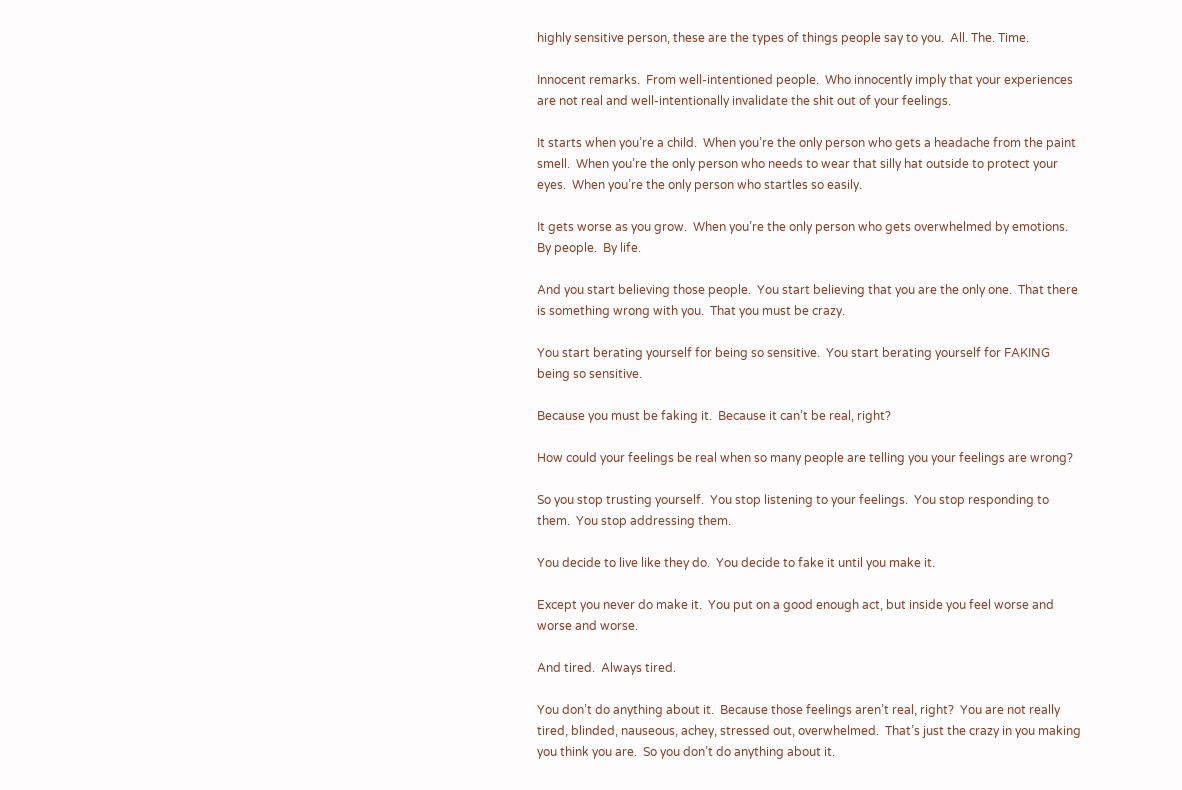highly sensitive person, these are the types of things people say to you.  All. The. Time.

Innocent remarks.  From well-intentioned people.  Who innocently imply that your experiences are not real and well-intentionally invalidate the shit out of your feelings.

It starts when you’re a child.  When you’re the only person who gets a headache from the paint smell.  When you’re the only person who needs to wear that silly hat outside to protect your eyes.  When you’re the only person who startles so easily.

It gets worse as you grow.  When you’re the only person who gets overwhelmed by emotions.  By people.  By life.

And you start believing those people.  You start believing that you are the only one.  That there is something wrong with you.  That you must be crazy.

You start berating yourself for being so sensitive.  You start berating yourself for FAKING being so sensitive.

Because you must be faking it.  Because it can’t be real, right?

How could your feelings be real when so many people are telling you your feelings are wrong?

So you stop trusting yourself.  You stop listening to your feelings.  You stop responding to them.  You stop addressing them.

You decide to live like they do.  You decide to fake it until you make it.

Except you never do make it.  You put on a good enough act, but inside you feel worse and worse and worse.

And tired.  Always tired.

You don’t do anything about it.  Because those feelings aren’t real, right?  You are not really tired, blinded, nauseous, achey, stressed out, overwhelmed.  That’s just the crazy in you making you think you are.  So you don’t do anything about it.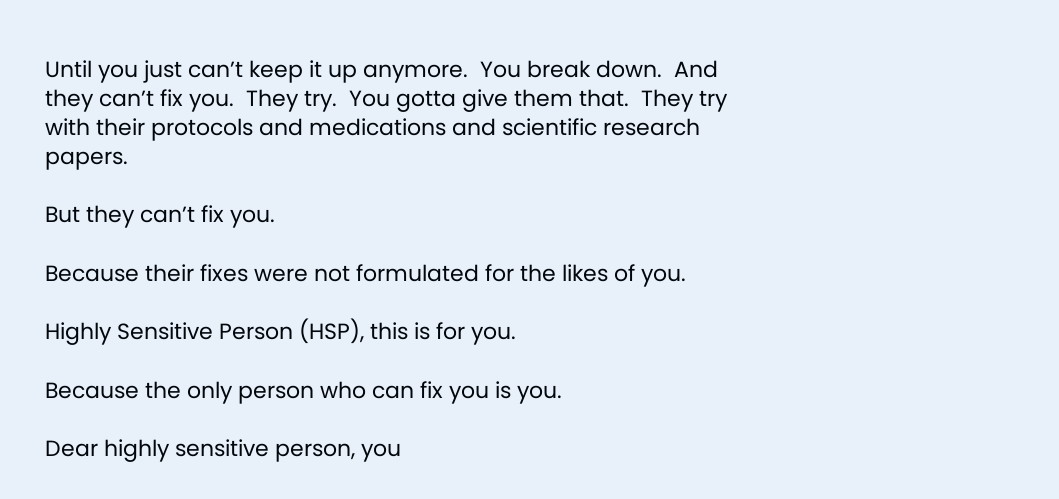Until you just can’t keep it up anymore.  You break down.  And they can’t fix you.  They try.  You gotta give them that.  They try with their protocols and medications and scientific research papers.

But they can’t fix you.

Because their fixes were not formulated for the likes of you.

Highly Sensitive Person (HSP), this is for you.

Because the only person who can fix you is you.

Dear highly sensitive person, you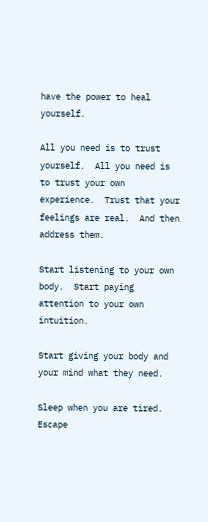have the power to heal yourself.

All you need is to trust yourself.  All you need is to trust your own experience.  Trust that your feelings are real.  And then address them.

Start listening to your own body.  Start paying attention to your own intuition.

Start giving your body and your mind what they need.

Sleep when you are tired.  Escape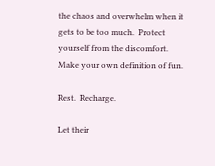the chaos and overwhelm when it gets to be too much.  Protect yourself from the discomfort.  Make your own definition of fun.

Rest.  Recharge.

Let their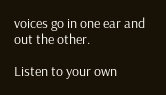voices go in one ear and out the other.

Listen to your own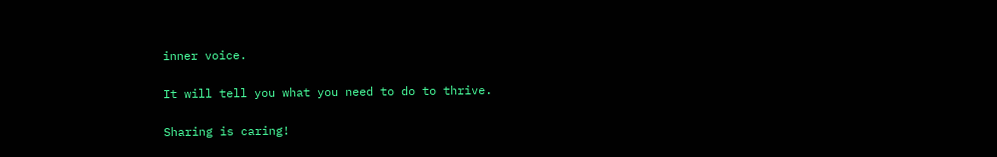inner voice.

It will tell you what you need to do to thrive.

Sharing is caring!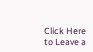Click Here to Leave a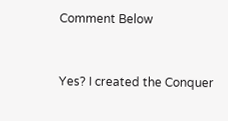Comment Below


Yes? I created the Conquer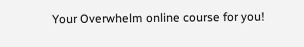Your Overwhelm online course for you!